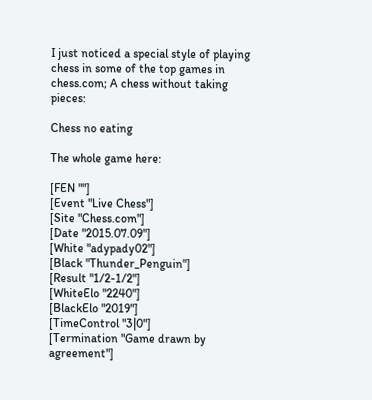I just noticed a special style of playing chess in some of the top games in chess.com; A chess without taking pieces:

Chess no eating

The whole game here:

[FEN ""]
[Event "Live Chess"]
[Site "Chess.com"]
[Date "2015.07.09"]
[White "adypady02"]
[Black "Thunder_Penguin"]
[Result "1/2-1/2"]
[WhiteElo "2240"]
[BlackElo "2019"]
[TimeControl "3|0"]
[Termination "Game drawn by agreement"]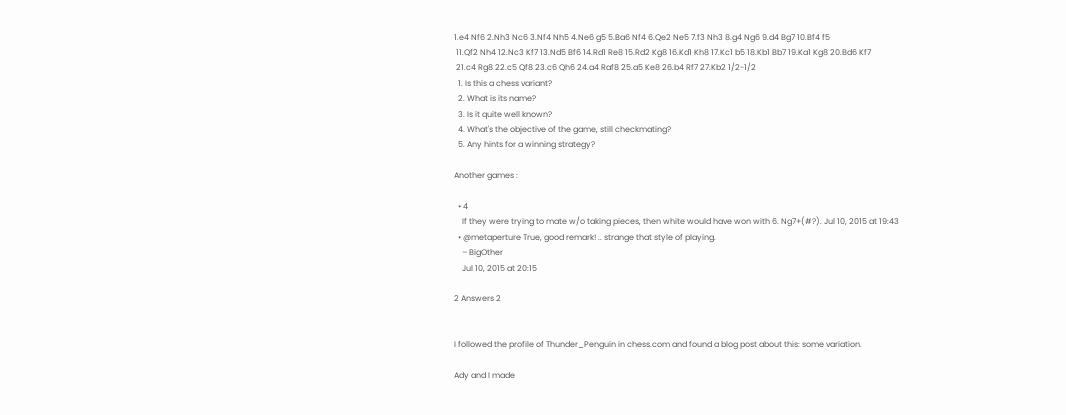1.e4 Nf6 2.Nh3 Nc6 3.Nf4 Nh5 4.Ne6 g5 5.Ba6 Nf4 6.Qe2 Ne5 7.f3 Nh3 8.g4 Ng6 9.d4 Bg7 10.Bf4 f5
 11.Qf2 Nh4 12.Nc3 Kf7 13.Nd5 Bf6 14.Rd1 Re8 15.Rd2 Kg8 16.Kd1 Kh8 17.Kc1 b5 18.Kb1 Bb7 19.Ka1 Kg8 20.Bd6 Kf7
 21.c4 Rg8 22.c5 Qf8 23.c6 Qh6 24.a4 Raf8 25.a5 Ke8 26.b4 Rf7 27.Kb2 1/2-1/2
  1. Is this a chess variant?
  2. What is its name?
  3. Is it quite well known?
  4. What's the objective of the game, still checkmating?
  5. Any hints for a winning strategy?

Another games :

  • 4
    If they were trying to mate w/o taking pieces, then white would have won with 6. Ng7+(#?). Jul 10, 2015 at 19:43
  • @metaperture True, good remark! .. strange that style of playing.
    – BigOther
    Jul 10, 2015 at 20:15

2 Answers 2


I followed the profile of Thunder_Penguin in chess.com and found a blog post about this: some variation.

Ady and I made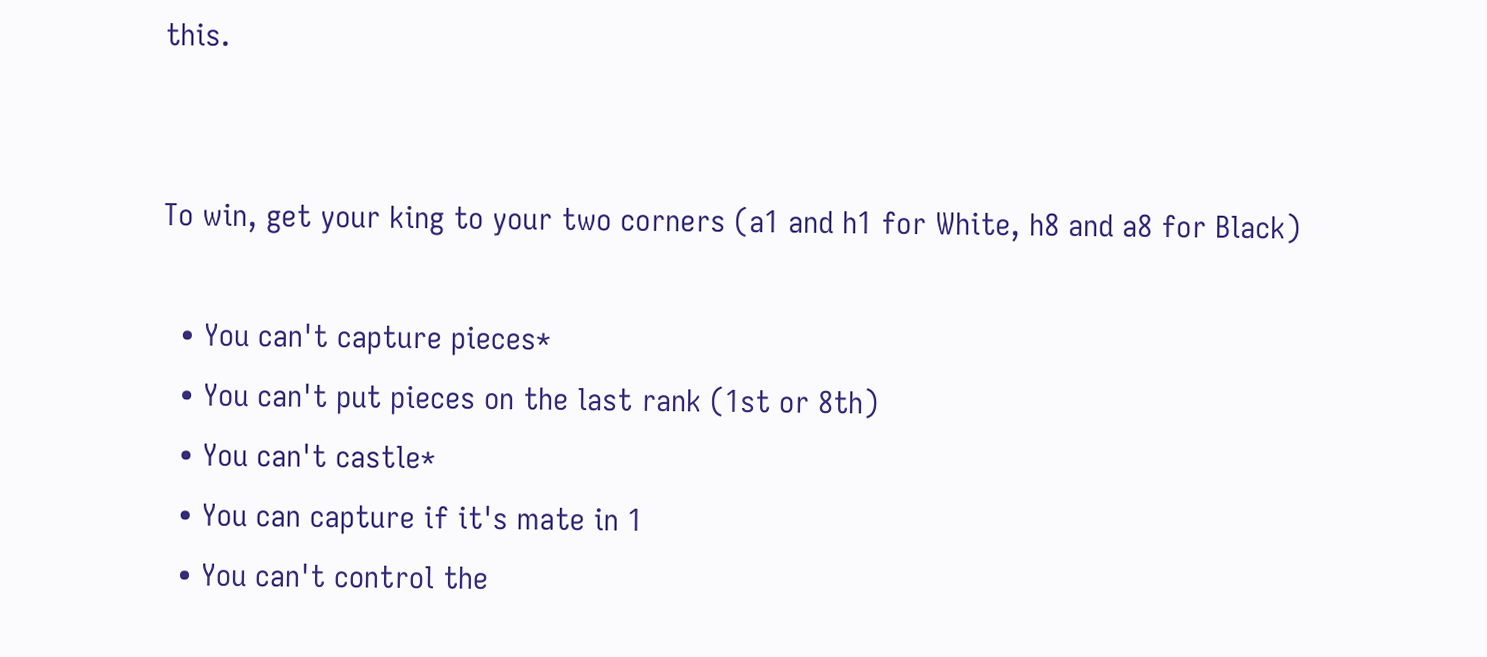this.


To win, get your king to your two corners (a1 and h1 for White, h8 and a8 for Black)

  • You can't capture pieces*
  • You can't put pieces on the last rank (1st or 8th)
  • You can't castle*
  • You can capture if it's mate in 1
  • You can't control the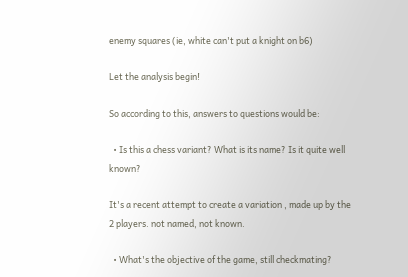enemy squares (ie, white can't put a knight on b6)

Let the analysis begin!

So according to this, answers to questions would be:

  • Is this a chess variant? What is its name? Is it quite well known?

It's a recent attempt to create a variation , made up by the 2 players. not named, not known.

  • What's the objective of the game, still checkmating?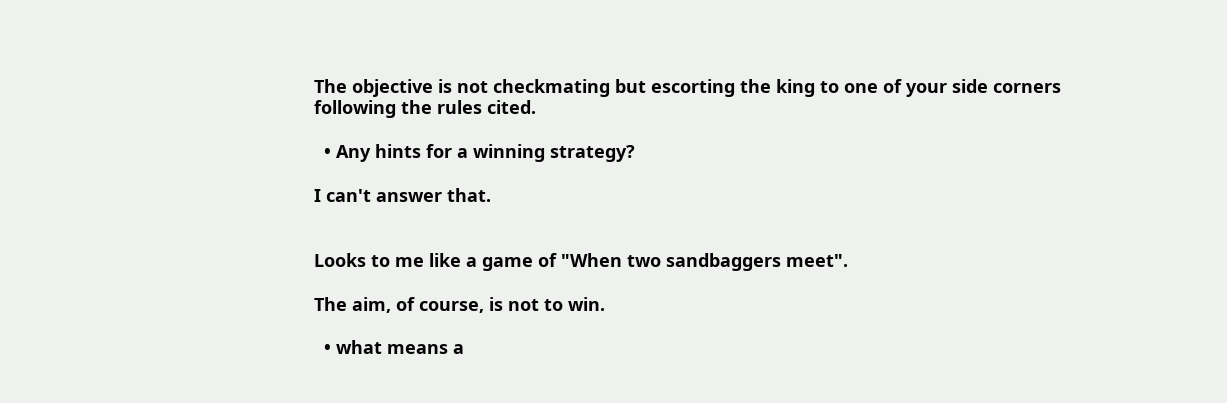The objective is not checkmating but escorting the king to one of your side corners following the rules cited.

  • Any hints for a winning strategy?

I can't answer that.


Looks to me like a game of "When two sandbaggers meet".

The aim, of course, is not to win.

  • what means a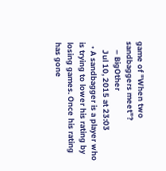game of "When two sandbaggers meet"?
    – BigOther
    Jul 10, 2015 at 23:03
  • A sandbagger is a player who is trying to lower his rating by losing games. Once his rating has gone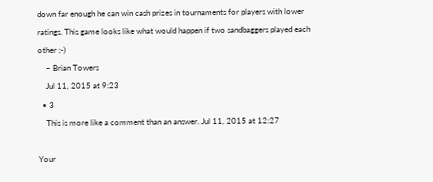down far enough he can win cash prizes in tournaments for players with lower ratings. This game looks like what would happen if two sandbaggers played each other ;-)
    – Brian Towers
    Jul 11, 2015 at 9:23
  • 3
    This is more like a comment than an answer. Jul 11, 2015 at 12:27

Your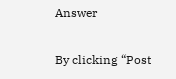Answer

By clicking “Post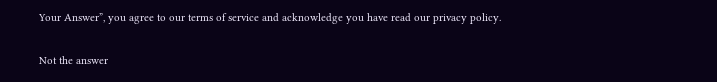Your Answer”, you agree to our terms of service and acknowledge you have read our privacy policy.

Not the answer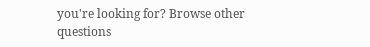you're looking for? Browse other questions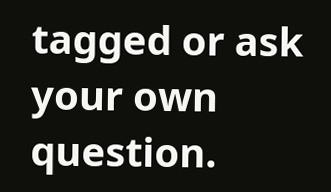tagged or ask your own question.